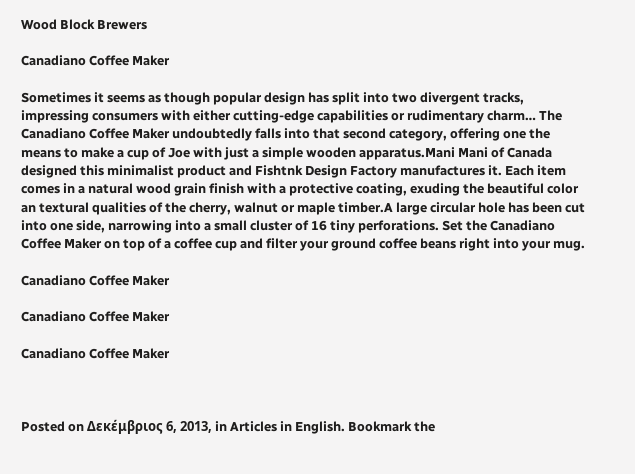Wood Block Brewers

Canadiano Coffee Maker

Sometimes it seems as though popular design has split into two divergent tracks, impressing consumers with either cutting-edge capabilities or rudimentary charm… The Canadiano Coffee Maker undoubtedly falls into that second category, offering one the means to make a cup of Joe with just a simple wooden apparatus.Mani Mani of Canada designed this minimalist product and Fishtnk Design Factory manufactures it. Each item comes in a natural wood grain finish with a protective coating, exuding the beautiful color an textural qualities of the cherry, walnut or maple timber.A large circular hole has been cut into one side, narrowing into a small cluster of 16 tiny perforations. Set the Canadiano Coffee Maker on top of a coffee cup and filter your ground coffee beans right into your mug.

Canadiano Coffee Maker

Canadiano Coffee Maker

Canadiano Coffee Maker



Posted on Δεκέμβριος 6, 2013, in Articles in English. Bookmark the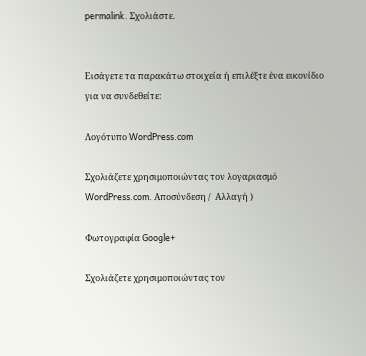permalink. Σχολιάστε.


Εισάγετε τα παρακάτω στοιχεία ή επιλέξτε ένα εικονίδιο για να συνδεθείτε:

Λογότυπο WordPress.com

Σχολιάζετε χρησιμοποιώντας τον λογαριασμό WordPress.com. Αποσύνδεση /  Αλλαγή )

Φωτογραφία Google+

Σχολιάζετε χρησιμοποιώντας τον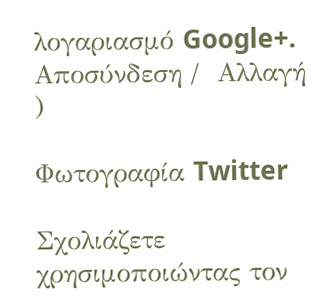λογαριασμό Google+. Αποσύνδεση /  Αλλαγή )

Φωτογραφία Twitter

Σχολιάζετε χρησιμοποιώντας τον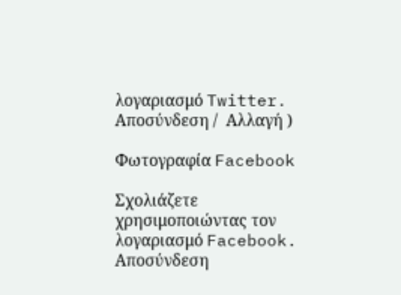λογαριασμό Twitter. Αποσύνδεση /  Αλλαγή )

Φωτογραφία Facebook

Σχολιάζετε χρησιμοποιώντας τον λογαριασμό Facebook. Αποσύνδεση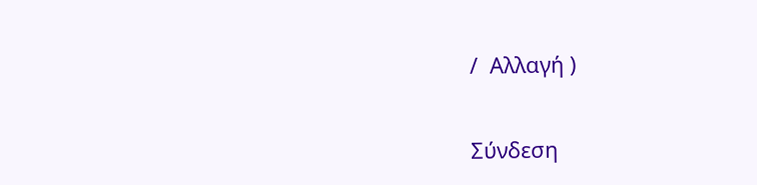/  Αλλαγή )


Σύνδεση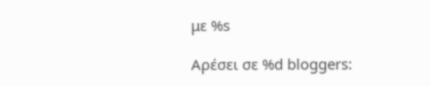με %s

Αρέσει σε %d bloggers: